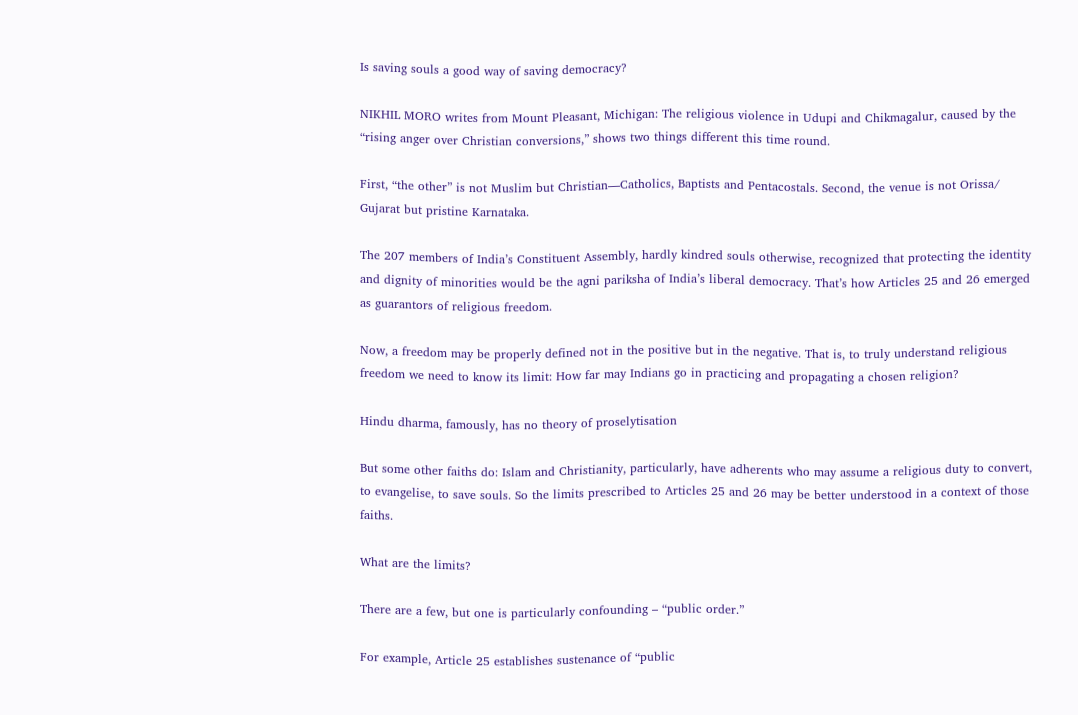Is saving souls a good way of saving democracy?

NIKHIL MORO writes from Mount Pleasant, Michigan: The religious violence in Udupi and Chikmagalur, caused by the “rising anger over Christian conversions,” shows two things different this time round.

First, “the other” is not Muslim but Christian—Catholics, Baptists and Pentacostals. Second, the venue is not Orissa/ Gujarat but pristine Karnataka.

The 207 members of India’s Constituent Assembly, hardly kindred souls otherwise, recognized that protecting the identity and dignity of minorities would be the agni pariksha of India’s liberal democracy. That’s how Articles 25 and 26 emerged as guarantors of religious freedom.

Now, a freedom may be properly defined not in the positive but in the negative. That is, to truly understand religious freedom we need to know its limit: How far may Indians go in practicing and propagating a chosen religion?

Hindu dharma, famously, has no theory of proselytisation

But some other faiths do: Islam and Christianity, particularly, have adherents who may assume a religious duty to convert, to evangelise, to save souls. So the limits prescribed to Articles 25 and 26 may be better understood in a context of those faiths.

What are the limits?

There are a few, but one is particularly confounding – “public order.”

For example, Article 25 establishes sustenance of “public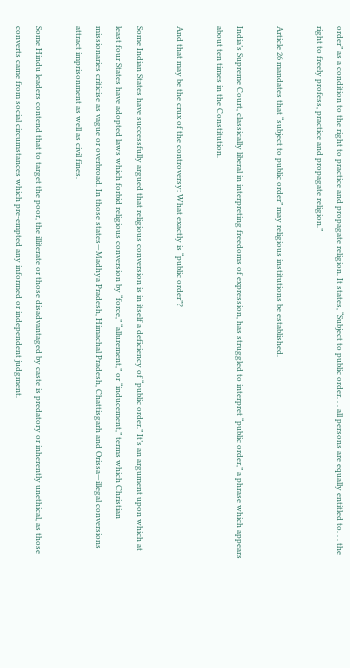order” as a condition to the right to practice and propagate religion. It states, “Subject to public order. . . all persons are equally entitled to. . . the right to freely profess, practice and propagate religion.”

Article 26 mandates that “subject to public order” may religious institutions be established.

India’s Supreme Court, classically liberal in interpreting freedoms of expression, has struggled to interpret “public order,” a phrase which appears about ten times in the Constitution.

And that may be the crux of the controversy: What exactly is “public order”?

Some Indian States have successfully argued that religious conversion is in itself a deficiency of “public order.” It’s an argument upon which at least four States have adopted laws which forbid religious conversion by “force,” “allurement,” or “inducement,” terms which Christian missionaries criticise as vague or overbroad. In those states—Madhya Pradesh, Himachal Pradesh, Chattisgarh and Orissa—illegal conversions attract imprisonment as well as civil fines.

Some Hindu leaders contend that to target the poor, the illiterate or those disadvantaged by caste is predatory or inherently unethical, as those converts came from social circumstances which pre-empted any informed or independent judgment.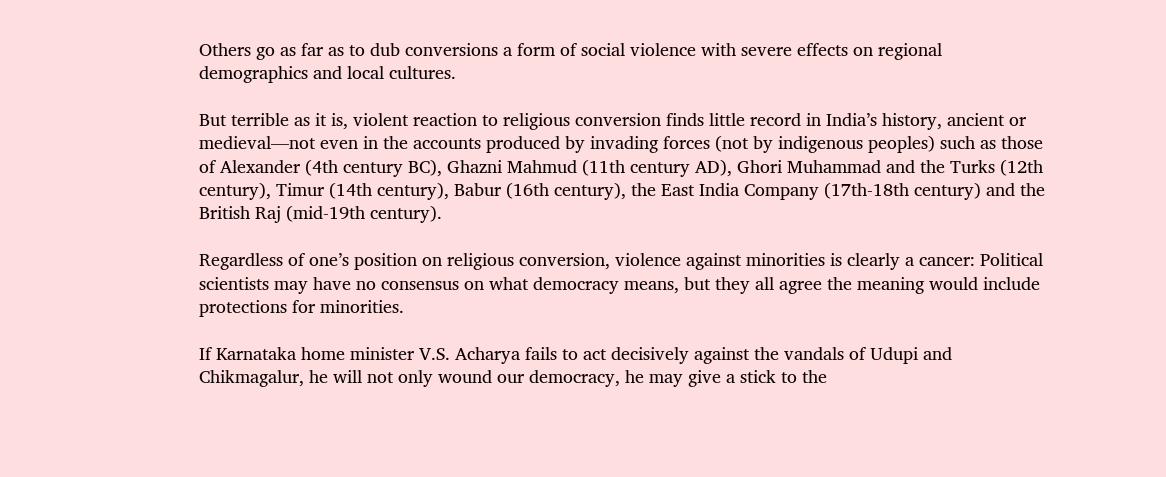Others go as far as to dub conversions a form of social violence with severe effects on regional demographics and local cultures.

But terrible as it is, violent reaction to religious conversion finds little record in India’s history, ancient or medieval—not even in the accounts produced by invading forces (not by indigenous peoples) such as those of Alexander (4th century BC), Ghazni Mahmud (11th century AD), Ghori Muhammad and the Turks (12th century), Timur (14th century), Babur (16th century), the East India Company (17th-18th century) and the British Raj (mid-19th century).

Regardless of one’s position on religious conversion, violence against minorities is clearly a cancer: Political scientists may have no consensus on what democracy means, but they all agree the meaning would include protections for minorities.

If Karnataka home minister V.S. Acharya fails to act decisively against the vandals of Udupi and Chikmagalur, he will not only wound our democracy, he may give a stick to the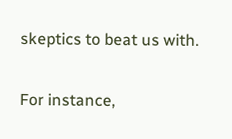skeptics to beat us with.

For instance,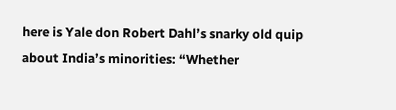here is Yale don Robert Dahl’s snarky old quip about India’s minorities: “Whether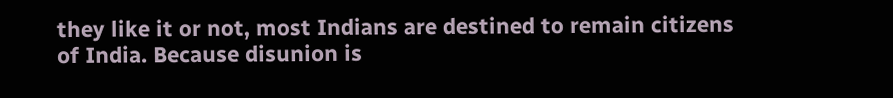they like it or not, most Indians are destined to remain citizens of India. Because disunion is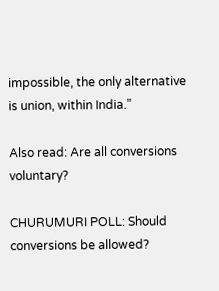impossible, the only alternative is union, within India.”

Also read: Are all conversions voluntary?

CHURUMURI POLL: Should conversions be allowed?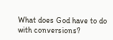What does God have to do with conversions?